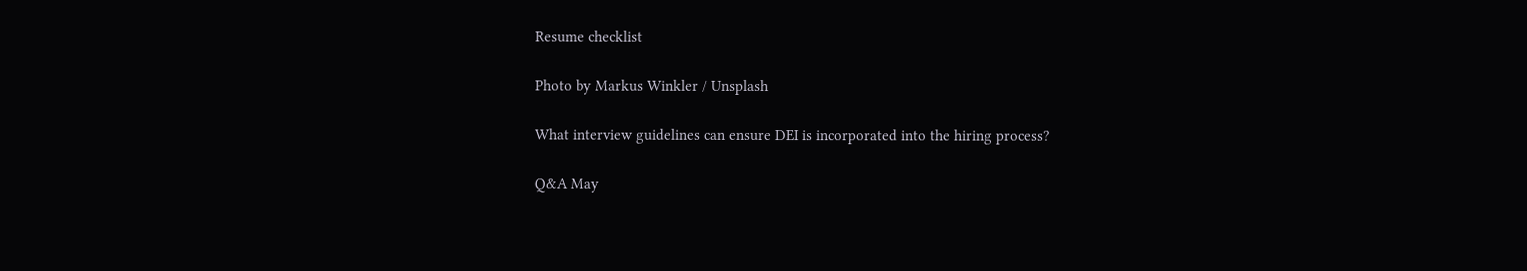Resume checklist

Photo by Markus Winkler / Unsplash

What interview guidelines can ensure DEI is incorporated into the hiring process?

Q&A May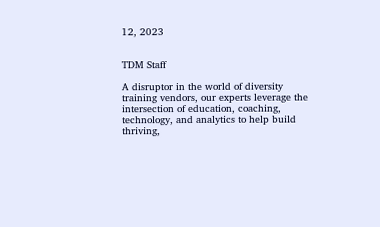12, 2023


TDM Staff

A disruptor in the world of diversity training vendors, our experts leverage the intersection of education, coaching, technology, and analytics to help build thriving,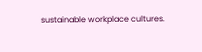sustainable workplace cultures.